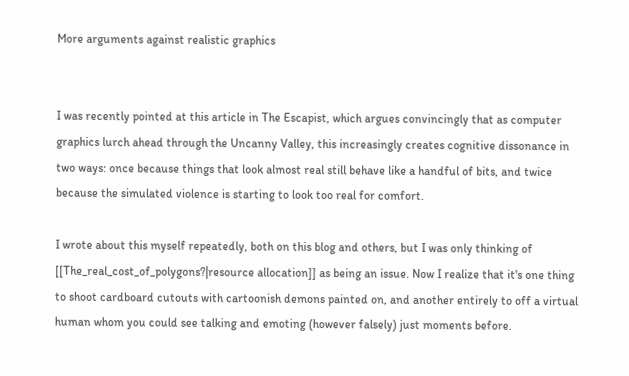More arguments against realistic graphics


I was recently pointed at this article in The Escapist, which argues convincingly that as computer graphics lurch ahead through the Uncanny Valley, this increasingly creates cognitive dissonance in two ways: once because things that look almost real still behave like a handful of bits, and twice because the simulated violence is starting to look too real for comfort.

I wrote about this myself repeatedly, both on this blog and others, but I was only thinking of [[The_real_cost_of_polygons?|resource allocation]] as being an issue. Now I realize that it's one thing to shoot cardboard cutouts with cartoonish demons painted on, and another entirely to off a virtual human whom you could see talking and emoting (however falsely) just moments before.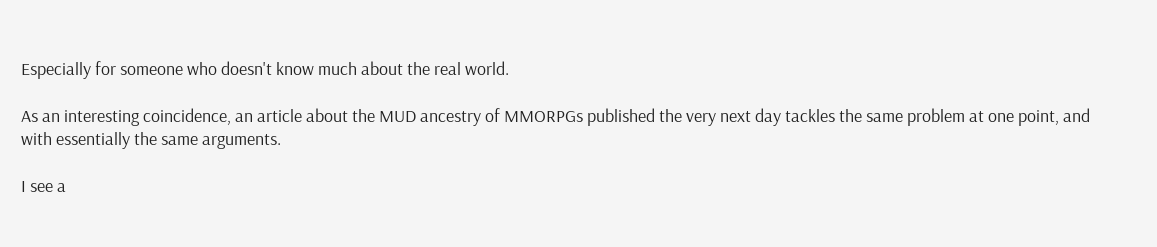Especially for someone who doesn't know much about the real world.

As an interesting coincidence, an article about the MUD ancestry of MMORPGs published the very next day tackles the same problem at one point, and with essentially the same arguments.

I see a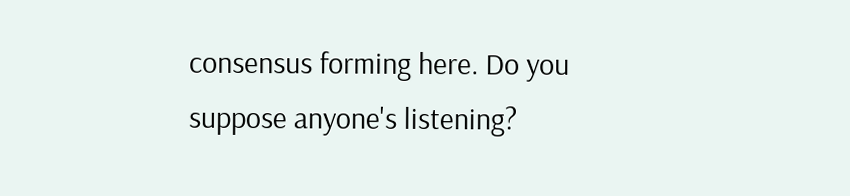consensus forming here. Do you suppose anyone's listening?